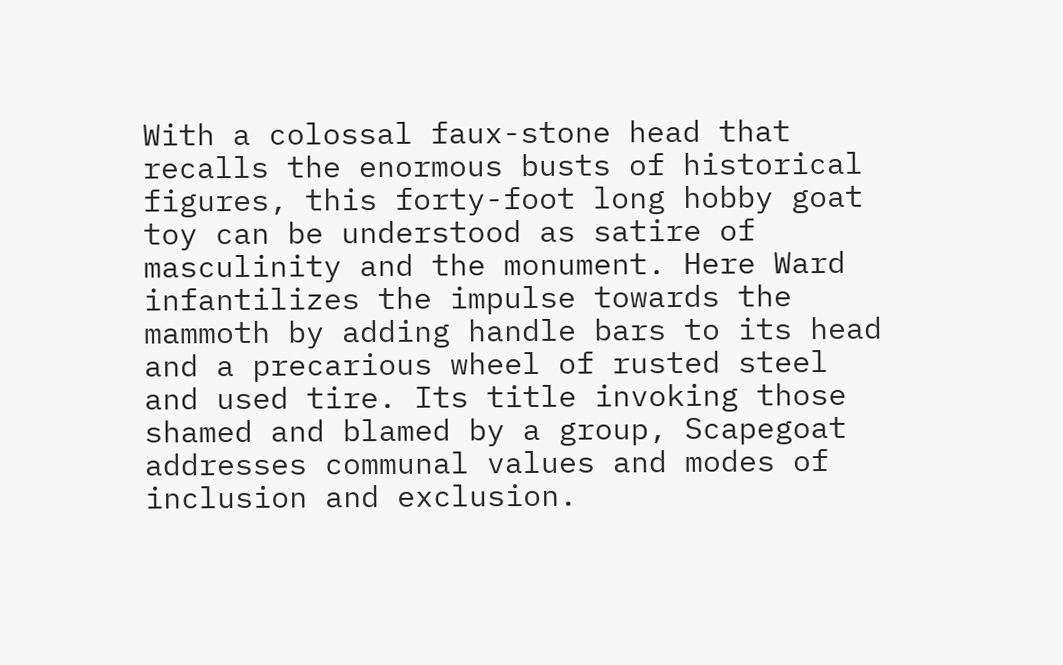With a colossal faux-stone head that recalls the enormous busts of historical figures, this forty-foot long hobby goat toy can be understood as satire of masculinity and the monument. Here Ward infantilizes the impulse towards the mammoth by adding handle bars to its head and a precarious wheel of rusted steel and used tire. Its title invoking those shamed and blamed by a group, Scapegoat addresses communal values and modes of inclusion and exclusion.